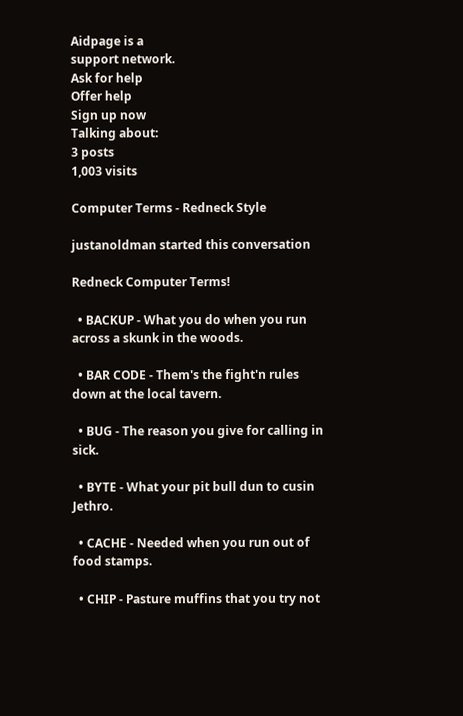Aidpage is a
support network.
Ask for help
Offer help
Sign up now
Talking about:
3 posts
1,003 visits

Computer Terms - Redneck Style

justanoldman started this conversation

Redneck Computer Terms!

  • BACKUP - What you do when you run across a skunk in the woods.

  • BAR CODE - Them's the fight'n rules down at the local tavern.

  • BUG - The reason you give for calling in sick.

  • BYTE - What your pit bull dun to cusin Jethro.

  • CACHE - Needed when you run out of food stamps.

  • CHIP - Pasture muffins that you try not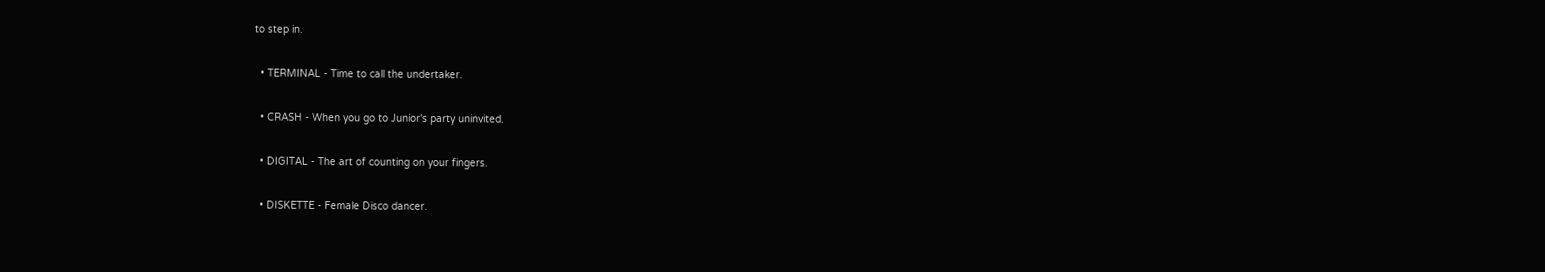to step in.

  • TERMINAL - Time to call the undertaker.

  • CRASH - When you go to Junior's party uninvited.

  • DIGITAL - The art of counting on your fingers.

  • DISKETTE - Female Disco dancer.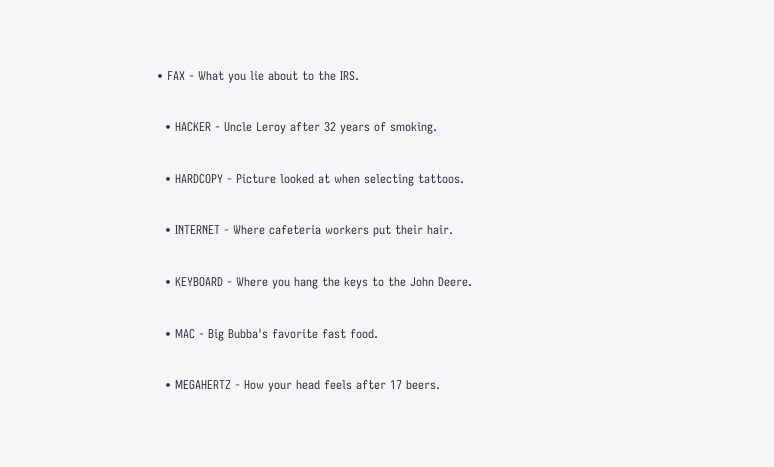• FAX - What you lie about to the IRS.

  • HACKER - Uncle Leroy after 32 years of smoking.

  • HARDCOPY - Picture looked at when selecting tattoos.

  • INTERNET - Where cafeteria workers put their hair.

  • KEYBOARD - Where you hang the keys to the John Deere.

  • MAC - Big Bubba's favorite fast food.

  • MEGAHERTZ - How your head feels after 17 beers.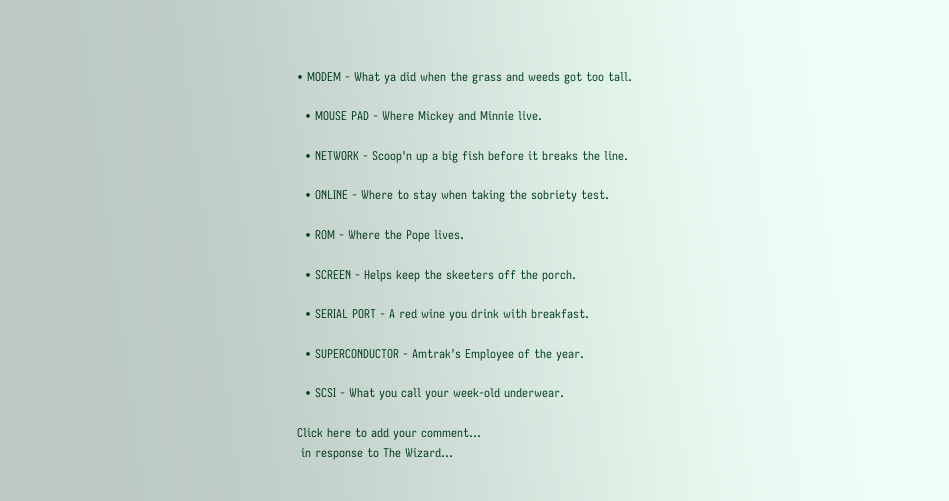• MODEM - What ya did when the grass and weeds got too tall.

  • MOUSE PAD - Where Mickey and Minnie live.

  • NETWORK - Scoop'n up a big fish before it breaks the line.

  • ONLINE - Where to stay when taking the sobriety test.

  • ROM - Where the Pope lives.

  • SCREEN - Helps keep the skeeters off the porch.

  • SERIAL PORT - A red wine you drink with breakfast.

  • SUPERCONDUCTOR - Amtrak's Employee of the year.

  • SCSI - What you call your week-old underwear.

Click here to add your comment...
 in response to The Wizard...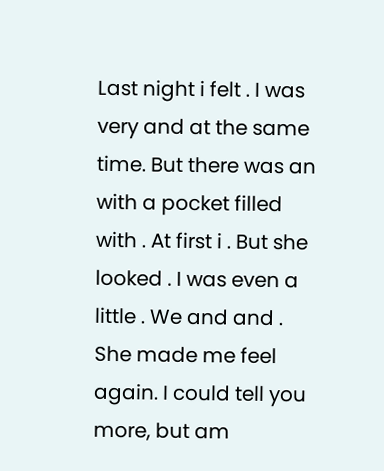Last night i felt . I was very and at the same time. But there was an with a pocket filled with . At first i . But she looked . I was even a little . We and and . She made me feel again. I could tell you more, but am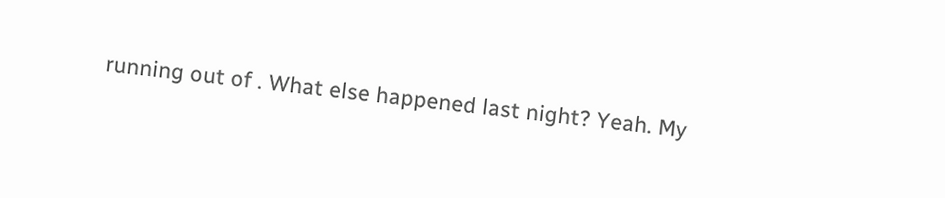running out of . What else happened last night? Yeah. My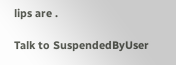lips are .

Talk to SuspendedByUser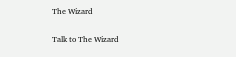The Wizard

Talk to The Wizard